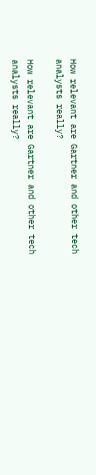How relevant are Gartner and other tech analysts really?

How relevant are Gartner and other tech analysts really?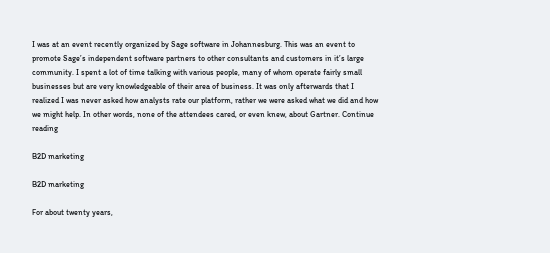I was at an event recently organized by Sage software in Johannesburg. This was an event to promote Sage’s independent software partners to other consultants and customers in it’s large community. I spent a lot of time talking with various people, many of whom operate fairly small businesses but are very knowledgeable of their area of business. It was only afterwards that I realized I was never asked how analysts rate our platform, rather we were asked what we did and how we might help. In other words, none of the attendees cared, or even knew, about Gartner. Continue reading

B2D marketing

B2D marketing

For about twenty years,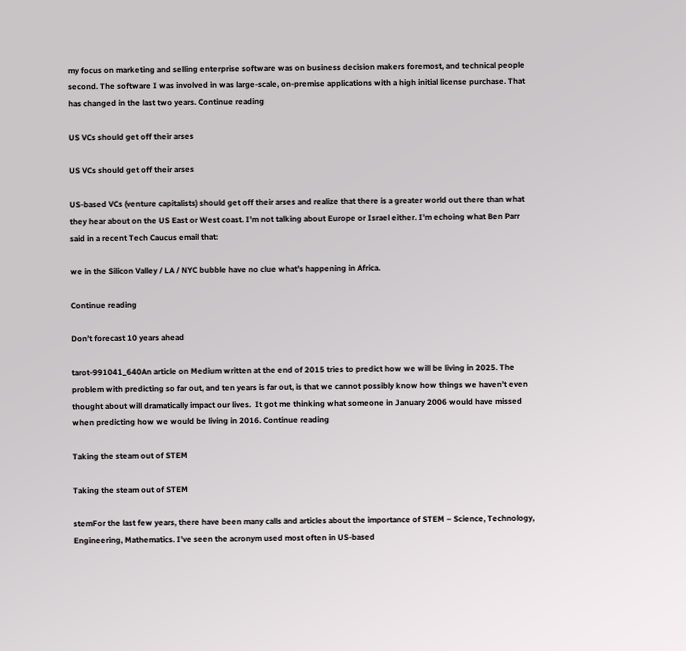my focus on marketing and selling enterprise software was on business decision makers foremost, and technical people second. The software I was involved in was large-scale, on-premise applications with a high initial license purchase. That has changed in the last two years. Continue reading

US VCs should get off their arses

US VCs should get off their arses

US-based VCs (venture capitalists) should get off their arses and realize that there is a greater world out there than what they hear about on the US East or West coast. I’m not talking about Europe or Israel either. I’m echoing what Ben Parr said in a recent Tech Caucus email that:

we in the Silicon Valley / LA / NYC bubble have no clue what’s happening in Africa.

Continue reading

Don’t forecast 10 years ahead

tarot-991041_640An article on Medium written at the end of 2015 tries to predict how we will be living in 2025. The problem with predicting so far out, and ten years is far out, is that we cannot possibly know how things we haven’t even thought about will dramatically impact our lives.  It got me thinking what someone in January 2006 would have missed when predicting how we would be living in 2016. Continue reading

Taking the steam out of STEM

Taking the steam out of STEM

stemFor the last few years, there have been many calls and articles about the importance of STEM – Science, Technology, Engineering, Mathematics. I’ve seen the acronym used most often in US-based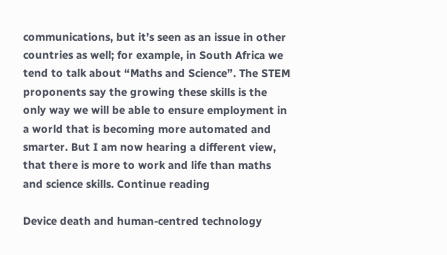communications, but it’s seen as an issue in other countries as well; for example, in South Africa we tend to talk about “Maths and Science”. The STEM proponents say the growing these skills is the only way we will be able to ensure employment in a world that is becoming more automated and smarter. But I am now hearing a different view, that there is more to work and life than maths and science skills. Continue reading

Device death and human-centred technology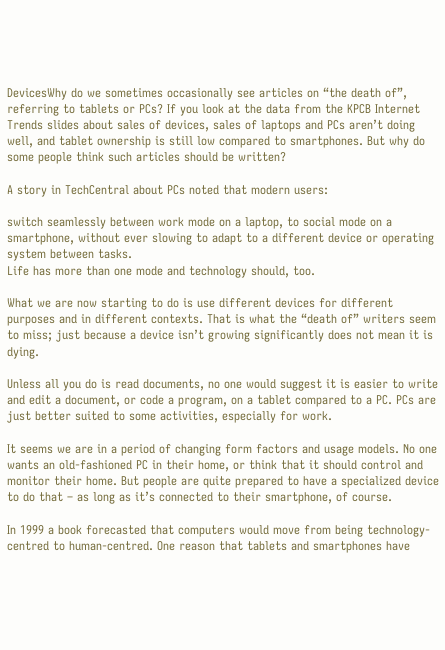DevicesWhy do we sometimes occasionally see articles on “the death of”, referring to tablets or PCs? If you look at the data from the KPCB Internet Trends slides about sales of devices, sales of laptops and PCs aren’t doing well, and tablet ownership is still low compared to smartphones. But why do some people think such articles should be written?

A story in TechCentral about PCs noted that modern users:

switch seamlessly between work mode on a laptop, to social mode on a smartphone, without ever slowing to adapt to a different device or operating system between tasks.
Life has more than one mode and technology should, too.

What we are now starting to do is use different devices for different purposes and in different contexts. That is what the “death of” writers seem to miss; just because a device isn’t growing significantly does not mean it is dying.

Unless all you do is read documents, no one would suggest it is easier to write and edit a document, or code a program, on a tablet compared to a PC. PCs are just better suited to some activities, especially for work.

It seems we are in a period of changing form factors and usage models. No one wants an old-fashioned PC in their home, or think that it should control and monitor their home. But people are quite prepared to have a specialized device to do that – as long as it’s connected to their smartphone, of course.

In 1999 a book forecasted that computers would move from being technology-centred to human-centred. One reason that tablets and smartphones have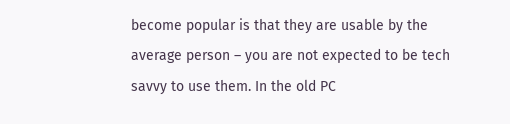become popular is that they are usable by the average person – you are not expected to be tech savvy to use them. In the old PC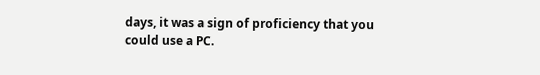days, it was a sign of proficiency that you could use a PC.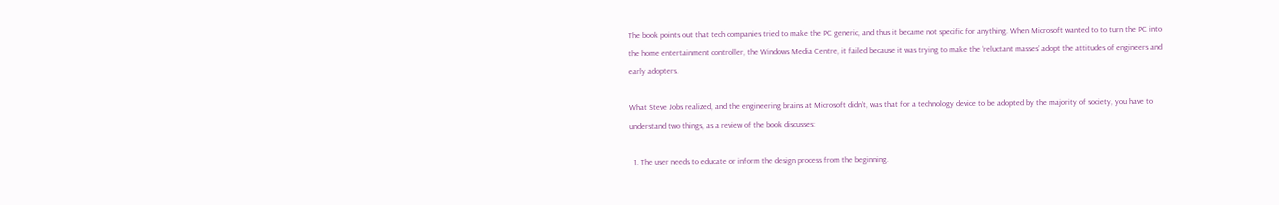The book points out that tech companies tried to make the PC generic, and thus it became not specific for anything. When Microsoft wanted to to turn the PC into the home entertainment controller, the Windows Media Centre, it failed because it was trying to make the ‘reluctant masses’ adopt the attitudes of engineers and early adopters.

What Steve Jobs realized, and the engineering brains at Microsoft didn’t, was that for a technology device to be adopted by the majority of society, you have to understand two things, as a review of the book discusses:

  1. The user needs to educate or inform the design process from the beginning.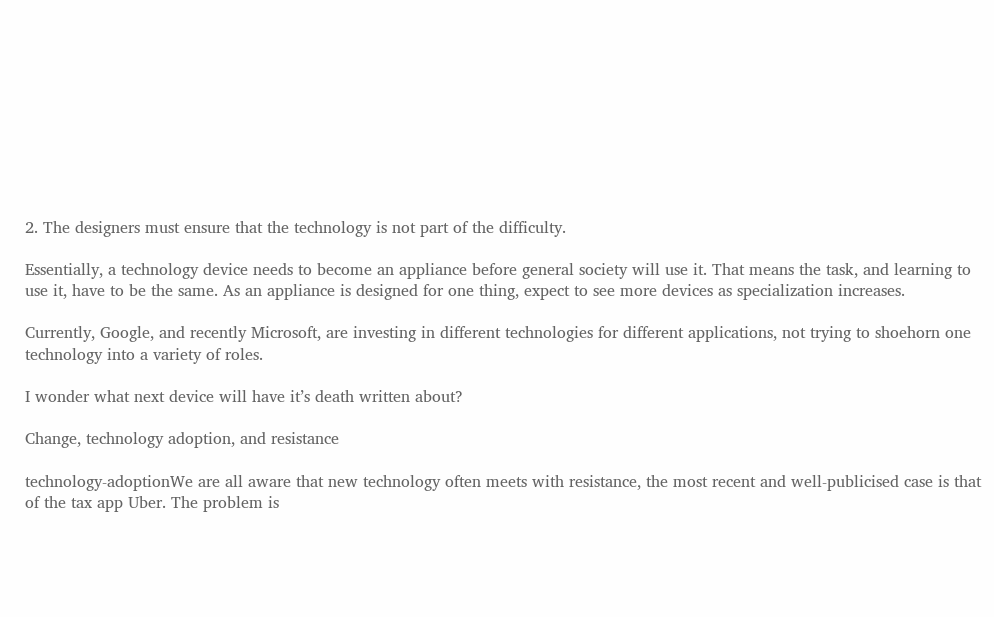2. The designers must ensure that the technology is not part of the difficulty.

Essentially, a technology device needs to become an appliance before general society will use it. That means the task, and learning to use it, have to be the same. As an appliance is designed for one thing, expect to see more devices as specialization increases.

Currently, Google, and recently Microsoft, are investing in different technologies for different applications, not trying to shoehorn one technology into a variety of roles.

I wonder what next device will have it’s death written about?

Change, technology adoption, and resistance

technology-adoptionWe are all aware that new technology often meets with resistance, the most recent and well-publicised case is that of the tax app Uber. The problem is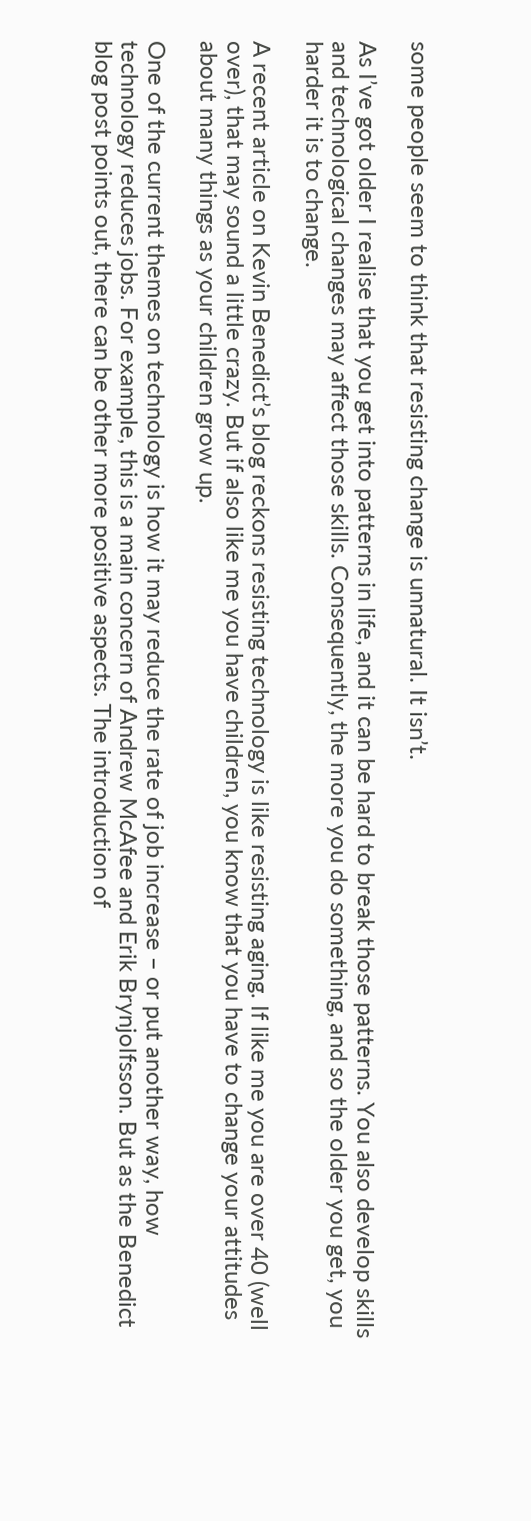some people seem to think that resisting change is unnatural. It isn’t.

As I’ve got older I realise that you get into patterns in life, and it can be hard to break those patterns. You also develop skills and technological changes may affect those skills. Consequently, the more you do something, and so the older you get, you harder it is to change.

A recent article on Kevin Benedict’s blog reckons resisting technology is like resisting aging. If like me you are over 40 (well over), that may sound a little crazy. But if also like me you have children, you know that you have to change your attitudes about many things as your children grow up.

One of the current themes on technology is how it may reduce the rate of job increase – or put another way, how technology reduces jobs. For example, this is a main concern of Andrew McAfee and Erik Brynjolfsson. But as the Benedict blog post points out, there can be other more positive aspects. The introduction of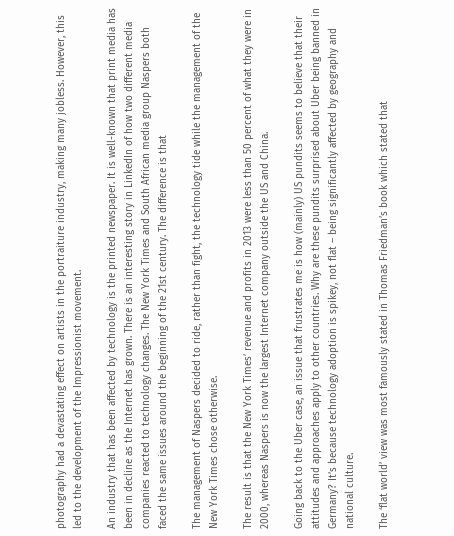photography had a devastating effect on artists in the portraiture industry, making many jobless. However, this led to the development of the Impressionist movement.

An industry that has been affected by technology is the printed newspaper. It is well-known that print media has been in decline as the Internet has grown. There is an interesting story in LinkedIn of how two different media companies reacted to technology changes. The New York Times and South African media group Naspers both faced the same issues around the beginning of the 21st century. The difference is that

The management of Naspers decided to ride, rather than fight, the technology tide while the management of the New York Times chose otherwise.

The result is that the New York Times’ revenue and profits in 2013 were less than 50 percent of what they were in 2000, whereas Naspers is now the largest Internet company outside the US and China.

Going back to the Uber case, an issue that frustrates me is how (mainly) US pundits seems to believe that their attitudes and approaches apply to other countries. Why are these pundits surprised about Uber being banned in Germany? It’s because technology adoption is spikey, not flat – being significantly affected by geography and national culture.

The ‘flat world’ view was most famously stated in Thomas Friedman’s book which stated that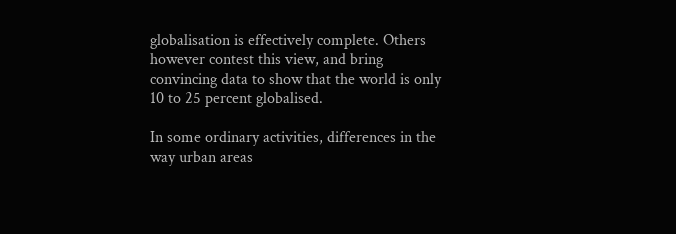globalisation is effectively complete. Others however contest this view, and bring convincing data to show that the world is only 10 to 25 percent globalised.

In some ordinary activities, differences in the way urban areas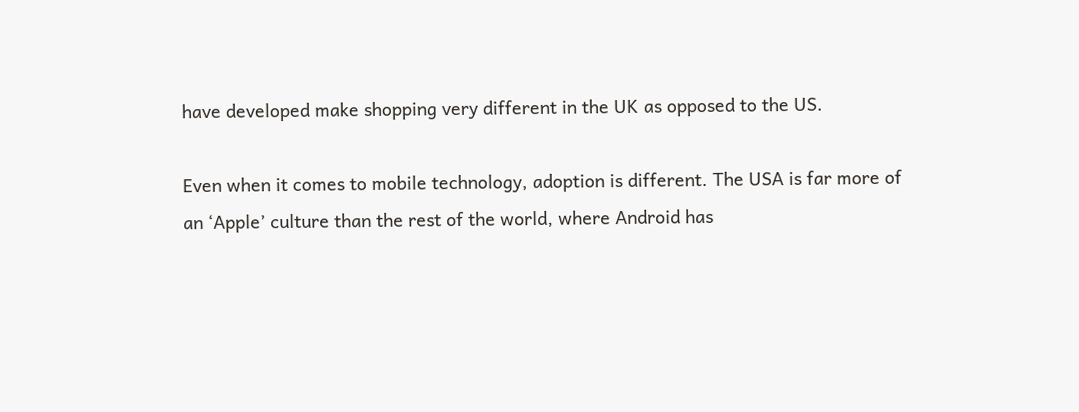have developed make shopping very different in the UK as opposed to the US.

Even when it comes to mobile technology, adoption is different. The USA is far more of an ‘Apple’ culture than the rest of the world, where Android has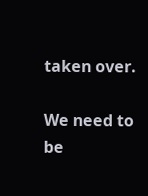taken over.

We need to be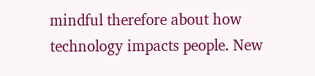mindful therefore about how technology impacts people. New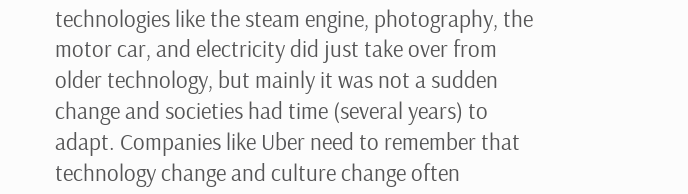technologies like the steam engine, photography, the motor car, and electricity did just take over from older technology, but mainly it was not a sudden change and societies had time (several years) to adapt. Companies like Uber need to remember that technology change and culture change often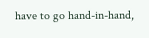have to go hand-in-hand,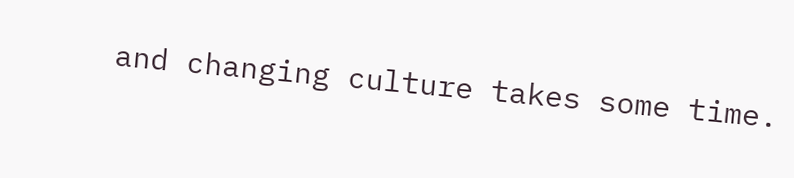and changing culture takes some time.